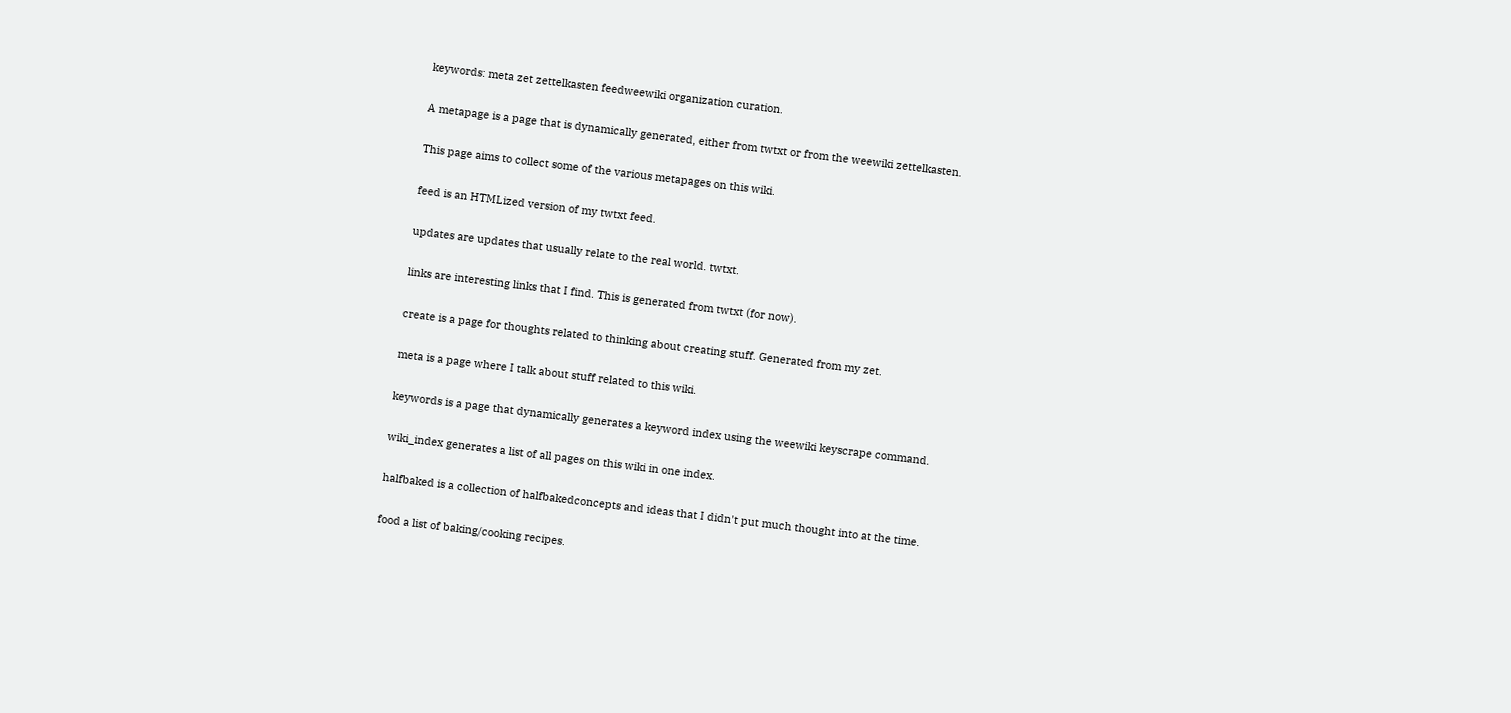keywords: meta zet zettelkasten feedweewiki organization curation.

A metapage is a page that is dynamically generated, either from twtxt or from the weewiki zettelkasten.

This page aims to collect some of the various metapages on this wiki.

feed is an HTMLized version of my twtxt feed.

updates are updates that usually relate to the real world. twtxt.

links are interesting links that I find. This is generated from twtxt (for now).

create is a page for thoughts related to thinking about creating stuff. Generated from my zet.

meta is a page where I talk about stuff related to this wiki.

keywords is a page that dynamically generates a keyword index using the weewiki keyscrape command.

wiki_index generates a list of all pages on this wiki in one index.

halfbaked is a collection of halfbakedconcepts and ideas that I didn't put much thought into at the time.

food a list of baking/cooking recipes.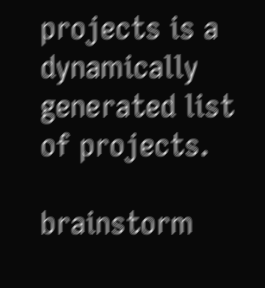projects is a dynamically generated list of projects.

brainstorm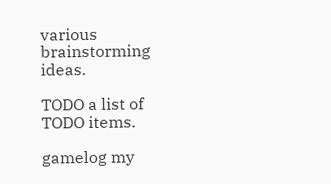various brainstorming ideas.

TODO a list of TODO items.

gamelog my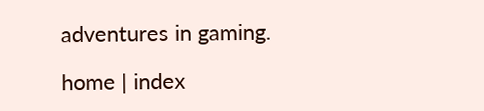adventures in gaming.

home | index